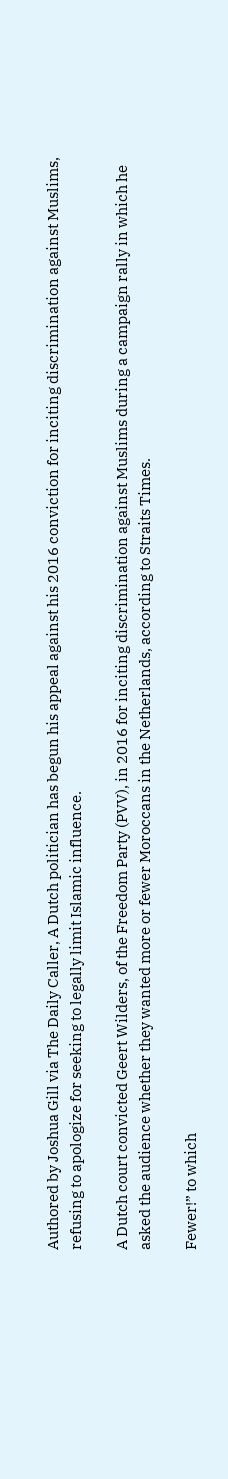Authored by Joshua Gill via The Daily Caller, A Dutch politician has begun his appeal against his 2016 conviction for inciting discrimination against Muslims, refusing to apologize for seeking to legally limit Islamic influence.

A Dutch court convicted Geert Wilders, of the Freedom Party (PVV), in 2016 for inciting discrimination against Muslims during a campaign rally in which he asked the audience whether they wanted more or fewer Moroccans in the Netherlands, according to Straits Times.

Fewer!” to which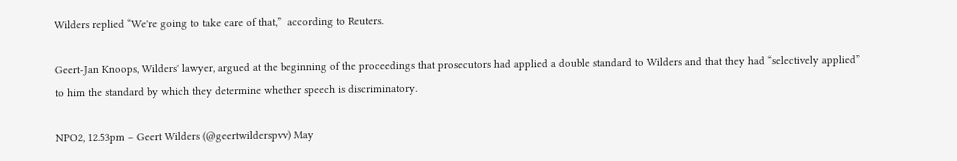Wilders replied “We're going to take care of that,”  according to Reuters.

Geert-Jan Knoops, Wilders' lawyer, argued at the beginning of the proceedings that prosecutors had applied a double standard to Wilders and that they had “selectively applied” to him the standard by which they determine whether speech is discriminatory.

NPO2, 12.53pm – Geert Wilders (@geertwilderspvv) May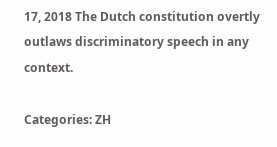17, 2018 The Dutch constitution overtly outlaws discriminatory speech in any context.

Categories: ZH